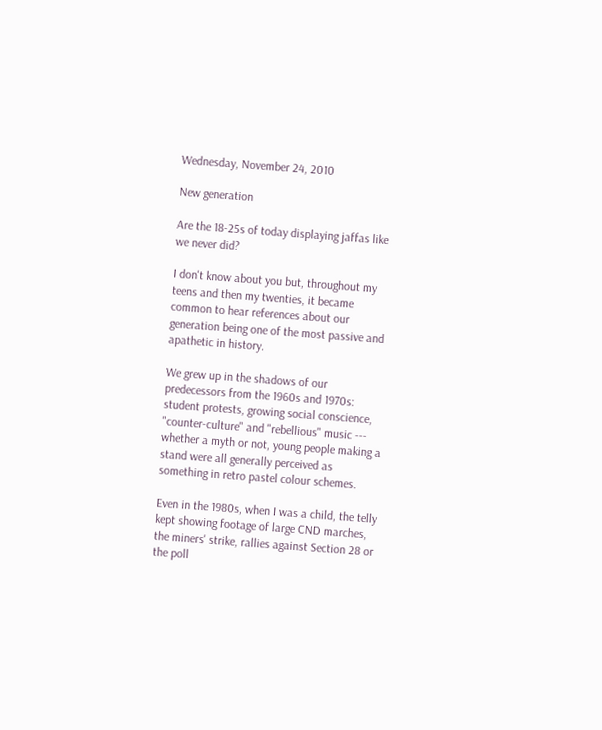Wednesday, November 24, 2010

New generation

Are the 18-25s of today displaying jaffas like we never did?

I don't know about you but, throughout my teens and then my twenties, it became common to hear references about our generation being one of the most passive and apathetic in history.

We grew up in the shadows of our predecessors from the 1960s and 1970s: student protests, growing social conscience, "counter-culture" and "rebellious" music --- whether a myth or not, young people making a stand were all generally perceived as something in retro pastel colour schemes.

Even in the 1980s, when I was a child, the telly kept showing footage of large CND marches, the miners' strike, rallies against Section 28 or the poll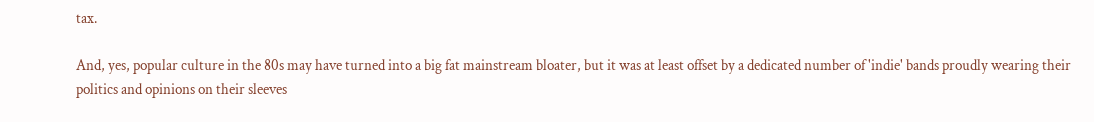tax.

And, yes, popular culture in the 80s may have turned into a big fat mainstream bloater, but it was at least offset by a dedicated number of 'indie' bands proudly wearing their politics and opinions on their sleeves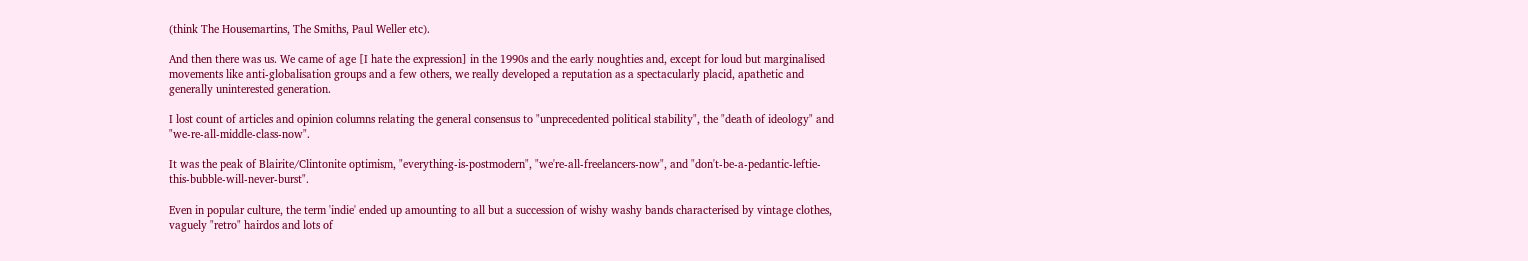(think The Housemartins, The Smiths, Paul Weller etc).

And then there was us. We came of age [I hate the expression] in the 1990s and the early noughties and, except for loud but marginalised movements like anti-globalisation groups and a few others, we really developed a reputation as a spectacularly placid, apathetic and generally uninterested generation.

I lost count of articles and opinion columns relating the general consensus to "unprecedented political stability", the "death of ideology" and "we-re-all-middle-class-now".

It was the peak of Blairite/Clintonite optimism, "everything-is-postmodern", "we're-all-freelancers-now", and "don't-be-a-pedantic-leftie-this-bubble-will-never-burst".

Even in popular culture, the term 'indie' ended up amounting to all but a succession of wishy washy bands characterised by vintage clothes, vaguely "retro" hairdos and lots of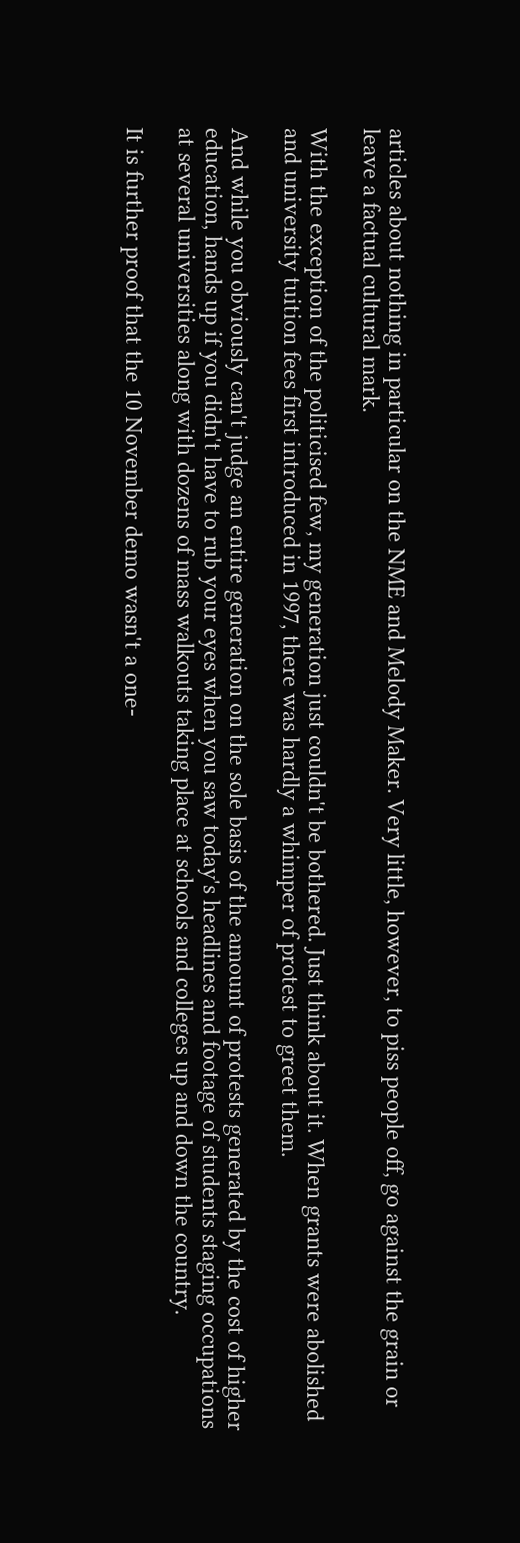articles about nothing in particular on the NME and Melody Maker. Very little, however, to piss people off, go against the grain or leave a factual cultural mark.

With the exception of the politicised few, my generation just couldn't be bothered. Just think about it. When grants were abolished and university tuition fees first introduced in 1997, there was hardly a whimper of protest to greet them.

And while you obviously can't judge an entire generation on the sole basis of the amount of protests generated by the cost of higher education, hands up if you didn't have to rub your eyes when you saw today's headlines and footage of students staging occupations at several universities along with dozens of mass walkouts taking place at schools and colleges up and down the country.

It is further proof that the 10 November demo wasn't a one-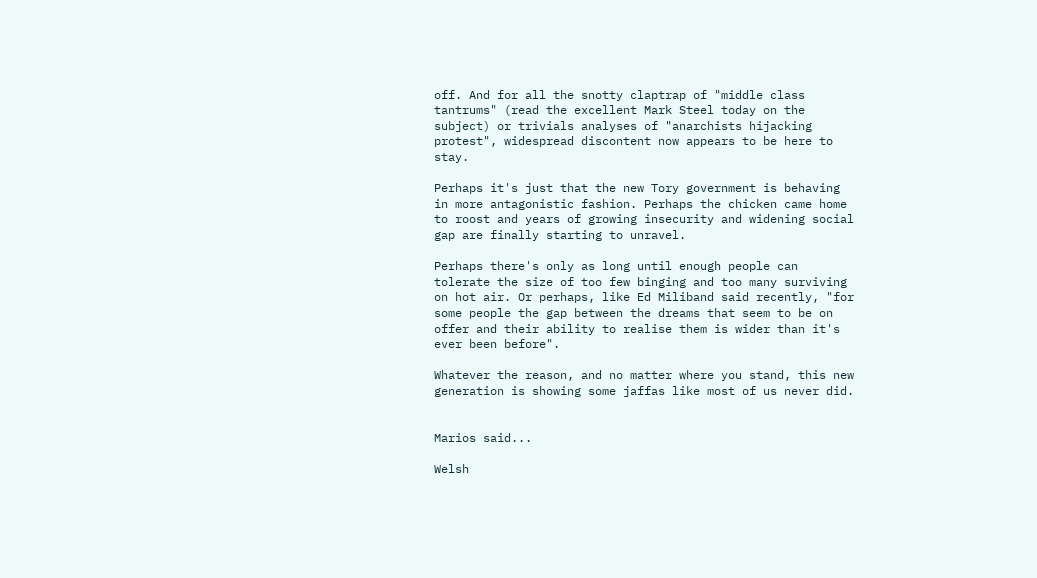off. And for all the snotty claptrap of "middle class tantrums" (read the excellent Mark Steel today on the subject) or trivials analyses of "anarchists hijacking protest", widespread discontent now appears to be here to stay.

Perhaps it's just that the new Tory government is behaving in more antagonistic fashion. Perhaps the chicken came home to roost and years of growing insecurity and widening social gap are finally starting to unravel.

Perhaps there's only as long until enough people can tolerate the size of too few binging and too many surviving on hot air. Or perhaps, like Ed Miliband said recently, "for some people the gap between the dreams that seem to be on offer and their ability to realise them is wider than it's ever been before".

Whatever the reason, and no matter where you stand, this new generation is showing some jaffas like most of us never did.


Marios said...

Welsh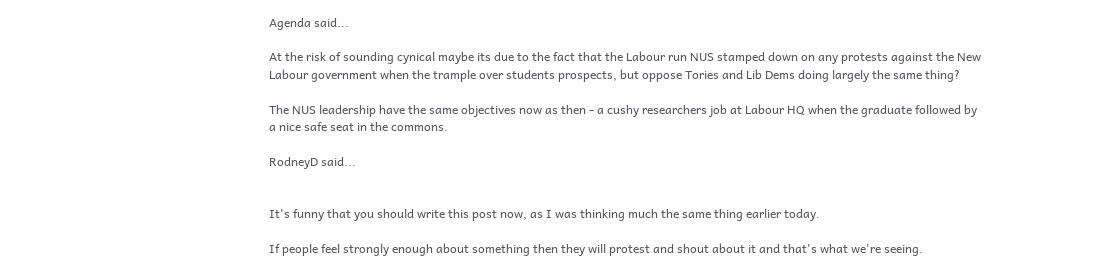Agenda said...

At the risk of sounding cynical maybe its due to the fact that the Labour run NUS stamped down on any protests against the New Labour government when the trample over students prospects, but oppose Tories and Lib Dems doing largely the same thing?

The NUS leadership have the same objectives now as then - a cushy researchers job at Labour HQ when the graduate followed by a nice safe seat in the commons.

RodneyD said...


It's funny that you should write this post now, as I was thinking much the same thing earlier today.

If people feel strongly enough about something then they will protest and shout about it and that's what we're seeing.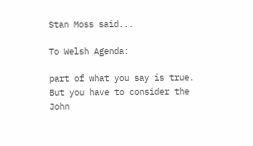Stan Moss said...

To Welsh Agenda:

part of what you say is true. But you have to consider the John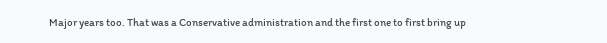Major years too. That was a Conservative administration and the first one to first bring up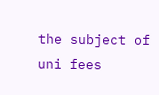the subject of uni fees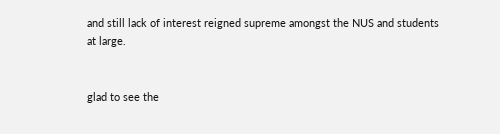and still lack of interest reigned supreme amongst the NUS and students at large.


glad to see the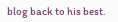blog back to his best.